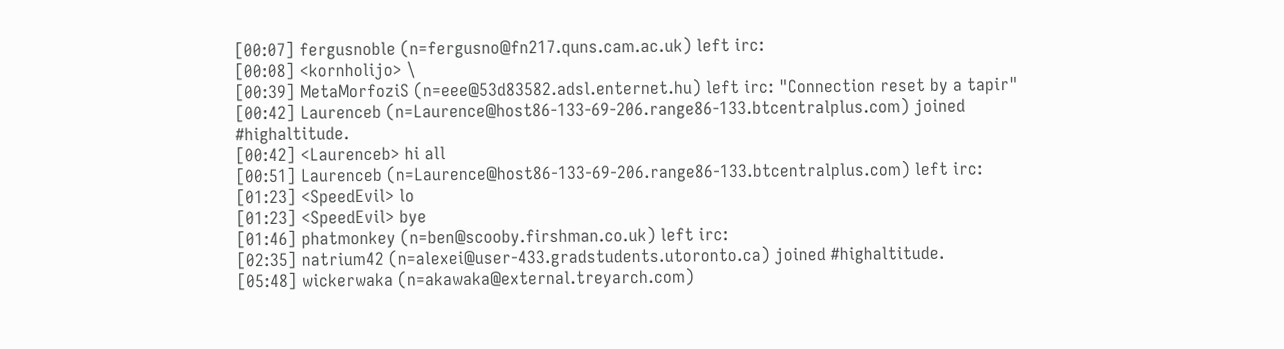[00:07] fergusnoble (n=fergusno@fn217.quns.cam.ac.uk) left irc:
[00:08] <kornholijo> \
[00:39] MetaMorfoziS (n=eee@53d83582.adsl.enternet.hu) left irc: "Connection reset by a tapir"
[00:42] Laurenceb (n=Laurence@host86-133-69-206.range86-133.btcentralplus.com) joined #highaltitude.
[00:42] <Laurenceb> hi all
[00:51] Laurenceb (n=Laurence@host86-133-69-206.range86-133.btcentralplus.com) left irc:
[01:23] <SpeedEvil> lo
[01:23] <SpeedEvil> bye
[01:46] phatmonkey (n=ben@scooby.firshman.co.uk) left irc:
[02:35] natrium42 (n=alexei@user-433.gradstudents.utoronto.ca) joined #highaltitude.
[05:48] wickerwaka (n=akawaka@external.treyarch.com)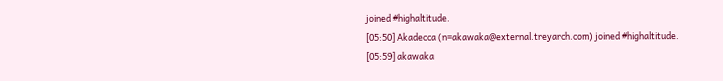joined #highaltitude.
[05:50] Akadecca (n=akawaka@external.treyarch.com) joined #highaltitude.
[05:59] akawaka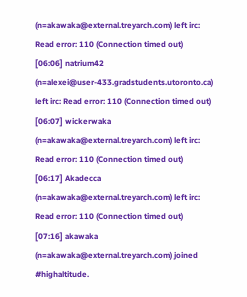(n=akawaka@external.treyarch.com) left irc: Read error: 110 (Connection timed out)
[06:06] natrium42 (n=alexei@user-433.gradstudents.utoronto.ca) left irc: Read error: 110 (Connection timed out)
[06:07] wickerwaka (n=akawaka@external.treyarch.com) left irc: Read error: 110 (Connection timed out)
[06:17] Akadecca (n=akawaka@external.treyarch.com) left irc: Read error: 110 (Connection timed out)
[07:16] akawaka (n=akawaka@external.treyarch.com) joined #highaltitude.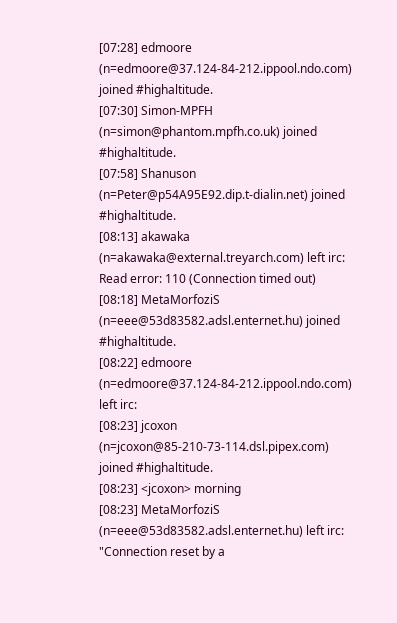[07:28] edmoore (n=edmoore@37.124-84-212.ippool.ndo.com) joined #highaltitude.
[07:30] Simon-MPFH (n=simon@phantom.mpfh.co.uk) joined #highaltitude.
[07:58] Shanuson (n=Peter@p54A95E92.dip.t-dialin.net) joined #highaltitude.
[08:13] akawaka (n=akawaka@external.treyarch.com) left irc: Read error: 110 (Connection timed out)
[08:18] MetaMorfoziS (n=eee@53d83582.adsl.enternet.hu) joined #highaltitude.
[08:22] edmoore (n=edmoore@37.124-84-212.ippool.ndo.com) left irc:
[08:23] jcoxon (n=jcoxon@85-210-73-114.dsl.pipex.com) joined #highaltitude.
[08:23] <jcoxon> morning
[08:23] MetaMorfoziS (n=eee@53d83582.adsl.enternet.hu) left irc: "Connection reset by a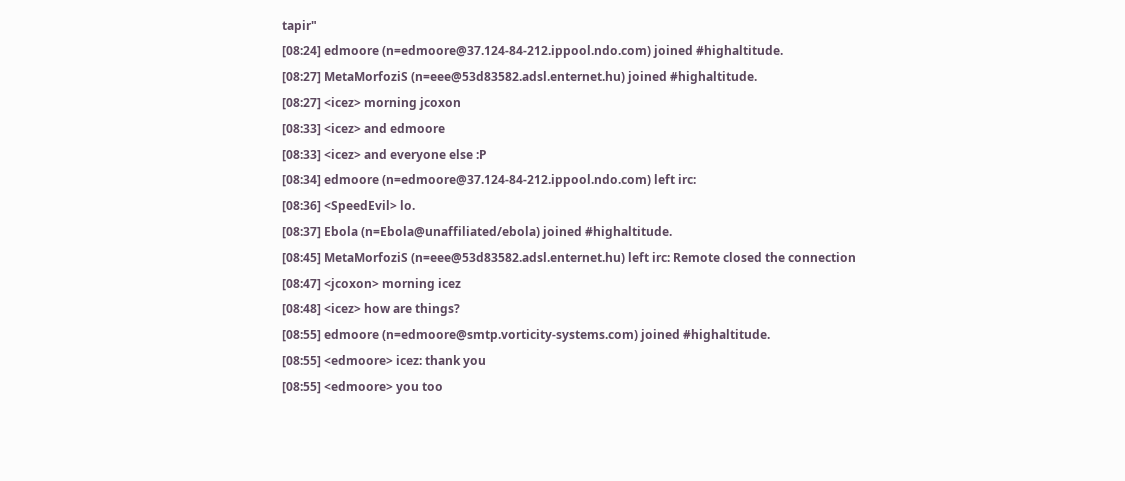tapir"
[08:24] edmoore (n=edmoore@37.124-84-212.ippool.ndo.com) joined #highaltitude.
[08:27] MetaMorfoziS (n=eee@53d83582.adsl.enternet.hu) joined #highaltitude.
[08:27] <icez> morning jcoxon
[08:33] <icez> and edmoore
[08:33] <icez> and everyone else :P
[08:34] edmoore (n=edmoore@37.124-84-212.ippool.ndo.com) left irc:
[08:36] <SpeedEvil> lo.
[08:37] Ebola (n=Ebola@unaffiliated/ebola) joined #highaltitude.
[08:45] MetaMorfoziS (n=eee@53d83582.adsl.enternet.hu) left irc: Remote closed the connection
[08:47] <jcoxon> morning icez
[08:48] <icez> how are things?
[08:55] edmoore (n=edmoore@smtp.vorticity-systems.com) joined #highaltitude.
[08:55] <edmoore> icez: thank you
[08:55] <edmoore> you too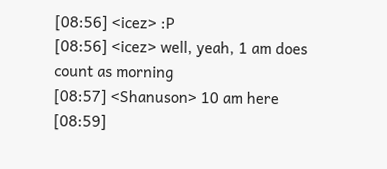[08:56] <icez> :P
[08:56] <icez> well, yeah, 1 am does count as morning
[08:57] <Shanuson> 10 am here
[08:59]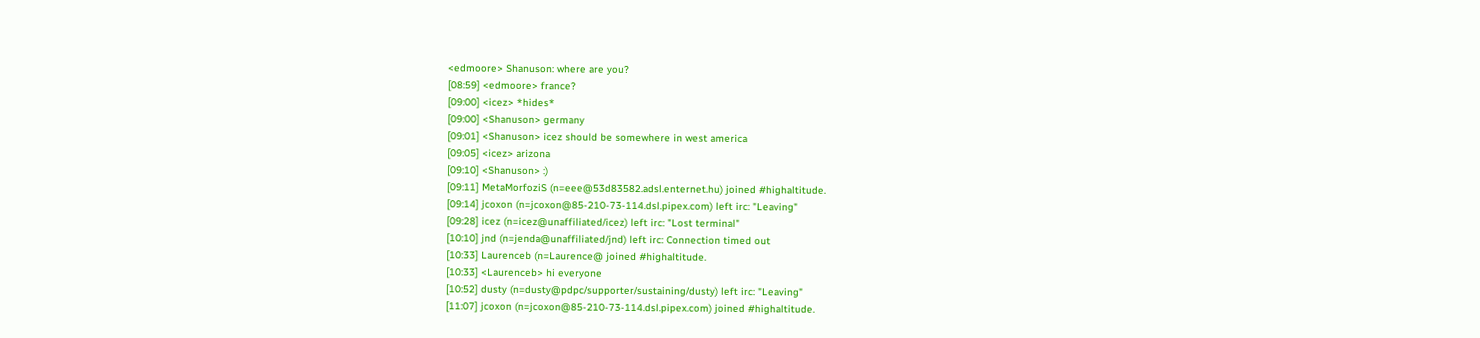<edmoore> Shanuson: where are you?
[08:59] <edmoore> france?
[09:00] <icez> *hides*
[09:00] <Shanuson> germany
[09:01] <Shanuson> icez should be somewhere in west america
[09:05] <icez> arizona
[09:10] <Shanuson> :)
[09:11] MetaMorfoziS (n=eee@53d83582.adsl.enternet.hu) joined #highaltitude.
[09:14] jcoxon (n=jcoxon@85-210-73-114.dsl.pipex.com) left irc: "Leaving"
[09:28] icez (n=icez@unaffiliated/icez) left irc: "Lost terminal"
[10:10] jnd (n=jenda@unaffiliated/jnd) left irc: Connection timed out
[10:33] Laurenceb (n=Laurence@ joined #highaltitude.
[10:33] <Laurenceb> hi everyone
[10:52] dusty (n=dusty@pdpc/supporter/sustaining/dusty) left irc: "Leaving"
[11:07] jcoxon (n=jcoxon@85-210-73-114.dsl.pipex.com) joined #highaltitude.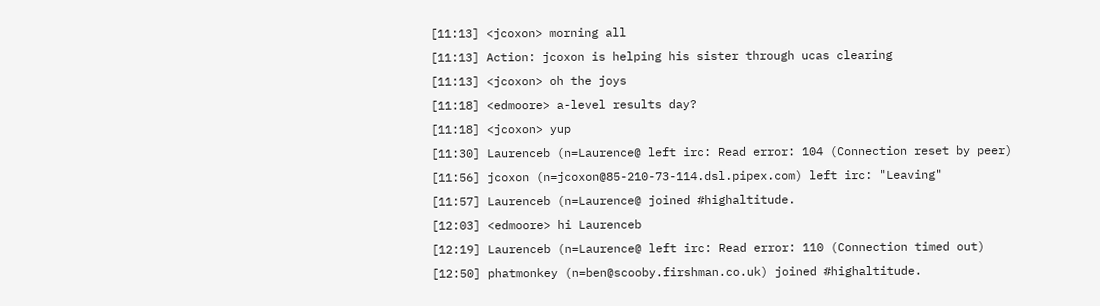[11:13] <jcoxon> morning all
[11:13] Action: jcoxon is helping his sister through ucas clearing
[11:13] <jcoxon> oh the joys
[11:18] <edmoore> a-level results day?
[11:18] <jcoxon> yup
[11:30] Laurenceb (n=Laurence@ left irc: Read error: 104 (Connection reset by peer)
[11:56] jcoxon (n=jcoxon@85-210-73-114.dsl.pipex.com) left irc: "Leaving"
[11:57] Laurenceb (n=Laurence@ joined #highaltitude.
[12:03] <edmoore> hi Laurenceb
[12:19] Laurenceb (n=Laurence@ left irc: Read error: 110 (Connection timed out)
[12:50] phatmonkey (n=ben@scooby.firshman.co.uk) joined #highaltitude.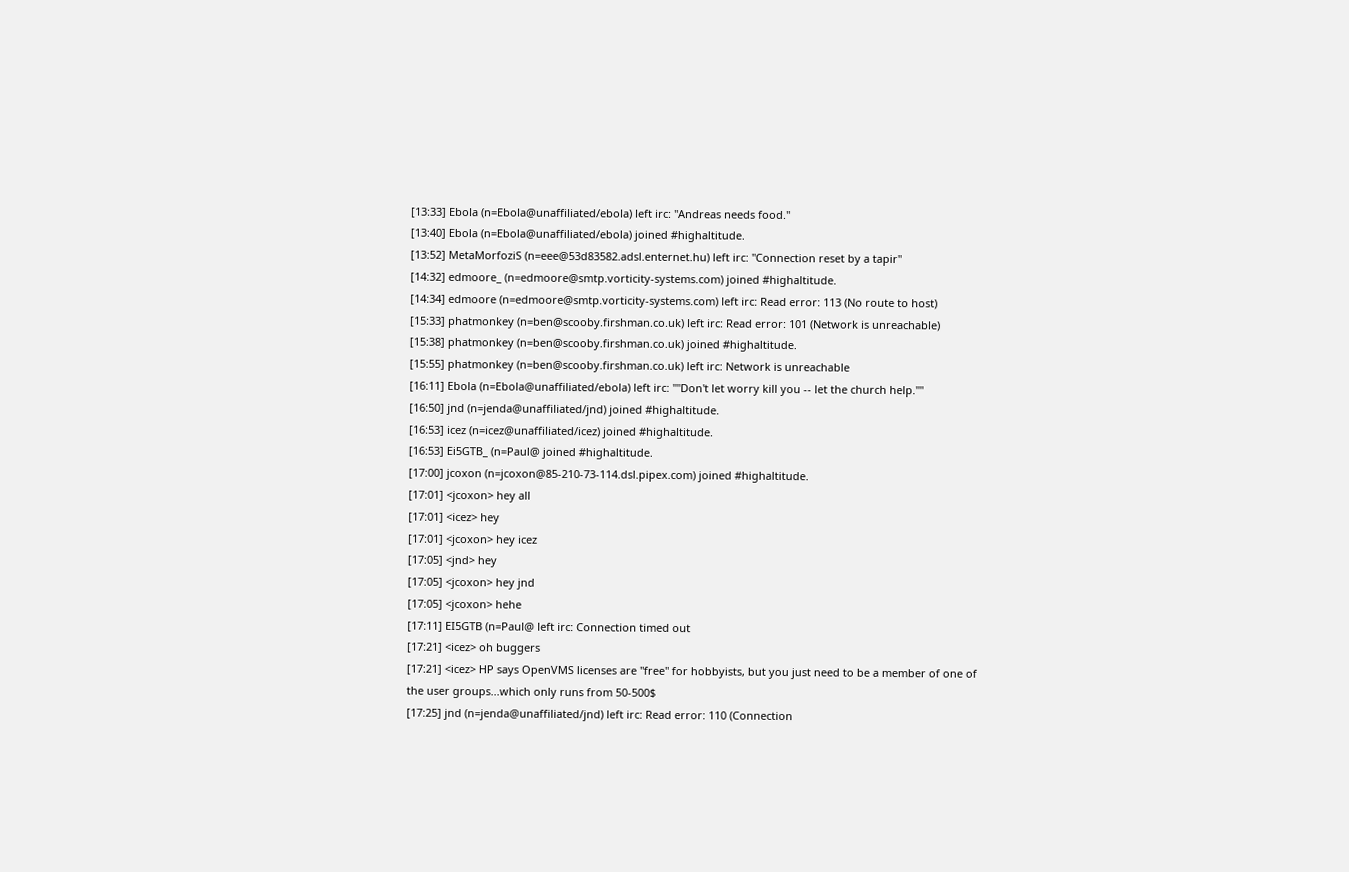[13:33] Ebola (n=Ebola@unaffiliated/ebola) left irc: "Andreas needs food."
[13:40] Ebola (n=Ebola@unaffiliated/ebola) joined #highaltitude.
[13:52] MetaMorfoziS (n=eee@53d83582.adsl.enternet.hu) left irc: "Connection reset by a tapir"
[14:32] edmoore_ (n=edmoore@smtp.vorticity-systems.com) joined #highaltitude.
[14:34] edmoore (n=edmoore@smtp.vorticity-systems.com) left irc: Read error: 113 (No route to host)
[15:33] phatmonkey (n=ben@scooby.firshman.co.uk) left irc: Read error: 101 (Network is unreachable)
[15:38] phatmonkey (n=ben@scooby.firshman.co.uk) joined #highaltitude.
[15:55] phatmonkey (n=ben@scooby.firshman.co.uk) left irc: Network is unreachable
[16:11] Ebola (n=Ebola@unaffiliated/ebola) left irc: ""Don't let worry kill you -- let the church help.""
[16:50] jnd (n=jenda@unaffiliated/jnd) joined #highaltitude.
[16:53] icez (n=icez@unaffiliated/icez) joined #highaltitude.
[16:53] Ei5GTB_ (n=Paul@ joined #highaltitude.
[17:00] jcoxon (n=jcoxon@85-210-73-114.dsl.pipex.com) joined #highaltitude.
[17:01] <jcoxon> hey all
[17:01] <icez> hey
[17:01] <jcoxon> hey icez
[17:05] <jnd> hey
[17:05] <jcoxon> hey jnd
[17:05] <jcoxon> hehe
[17:11] EI5GTB (n=Paul@ left irc: Connection timed out
[17:21] <icez> oh buggers
[17:21] <icez> HP says OpenVMS licenses are "free" for hobbyists, but you just need to be a member of one of the user groups...which only runs from 50-500$
[17:25] jnd (n=jenda@unaffiliated/jnd) left irc: Read error: 110 (Connection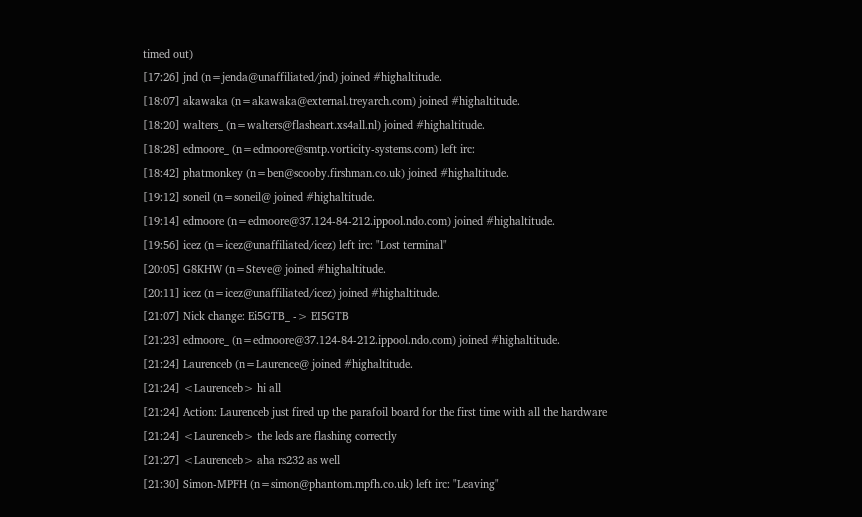timed out)
[17:26] jnd (n=jenda@unaffiliated/jnd) joined #highaltitude.
[18:07] akawaka (n=akawaka@external.treyarch.com) joined #highaltitude.
[18:20] walters_ (n=walters@flasheart.xs4all.nl) joined #highaltitude.
[18:28] edmoore_ (n=edmoore@smtp.vorticity-systems.com) left irc:
[18:42] phatmonkey (n=ben@scooby.firshman.co.uk) joined #highaltitude.
[19:12] soneil (n=soneil@ joined #highaltitude.
[19:14] edmoore (n=edmoore@37.124-84-212.ippool.ndo.com) joined #highaltitude.
[19:56] icez (n=icez@unaffiliated/icez) left irc: "Lost terminal"
[20:05] G8KHW (n=Steve@ joined #highaltitude.
[20:11] icez (n=icez@unaffiliated/icez) joined #highaltitude.
[21:07] Nick change: Ei5GTB_ -> EI5GTB
[21:23] edmoore_ (n=edmoore@37.124-84-212.ippool.ndo.com) joined #highaltitude.
[21:24] Laurenceb (n=Laurence@ joined #highaltitude.
[21:24] <Laurenceb> hi all
[21:24] Action: Laurenceb just fired up the parafoil board for the first time with all the hardware
[21:24] <Laurenceb> the leds are flashing correctly
[21:27] <Laurenceb> aha rs232 as well
[21:30] Simon-MPFH (n=simon@phantom.mpfh.co.uk) left irc: "Leaving"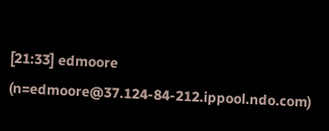[21:33] edmoore (n=edmoore@37.124-84-212.ippool.ndo.com)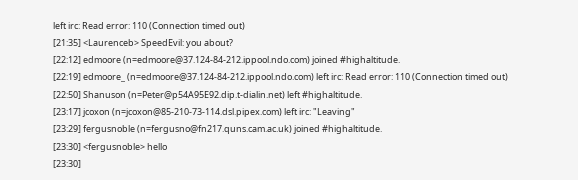left irc: Read error: 110 (Connection timed out)
[21:35] <Laurenceb> SpeedEvil: you about?
[22:12] edmoore (n=edmoore@37.124-84-212.ippool.ndo.com) joined #highaltitude.
[22:19] edmoore_ (n=edmoore@37.124-84-212.ippool.ndo.com) left irc: Read error: 110 (Connection timed out)
[22:50] Shanuson (n=Peter@p54A95E92.dip.t-dialin.net) left #highaltitude.
[23:17] jcoxon (n=jcoxon@85-210-73-114.dsl.pipex.com) left irc: "Leaving"
[23:29] fergusnoble (n=fergusno@fn217.quns.cam.ac.uk) joined #highaltitude.
[23:30] <fergusnoble> hello
[23:30]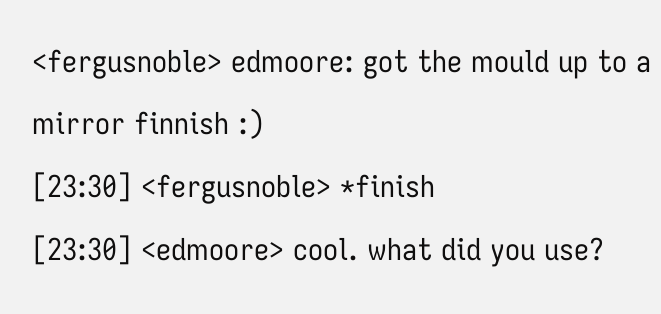<fergusnoble> edmoore: got the mould up to a mirror finnish :)
[23:30] <fergusnoble> *finish
[23:30] <edmoore> cool. what did you use?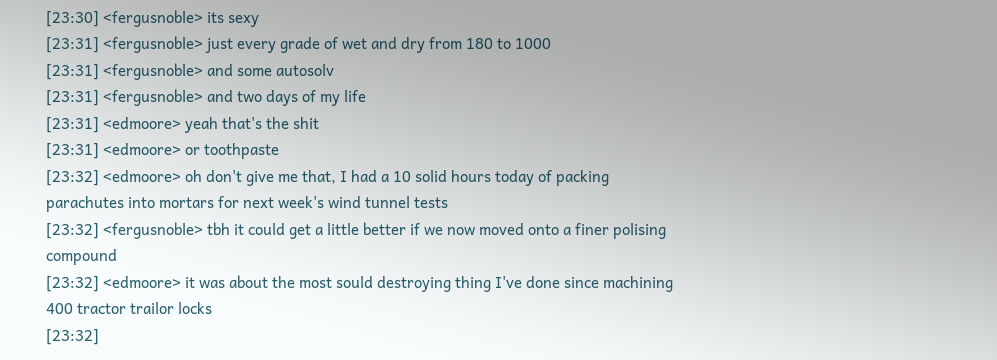[23:30] <fergusnoble> its sexy
[23:31] <fergusnoble> just every grade of wet and dry from 180 to 1000
[23:31] <fergusnoble> and some autosolv
[23:31] <fergusnoble> and two days of my life
[23:31] <edmoore> yeah that's the shit
[23:31] <edmoore> or toothpaste
[23:32] <edmoore> oh don't give me that, I had a 10 solid hours today of packing parachutes into mortars for next week's wind tunnel tests
[23:32] <fergusnoble> tbh it could get a little better if we now moved onto a finer polising compound
[23:32] <edmoore> it was about the most sould destroying thing I've done since machining 400 tractor trailor locks
[23:32]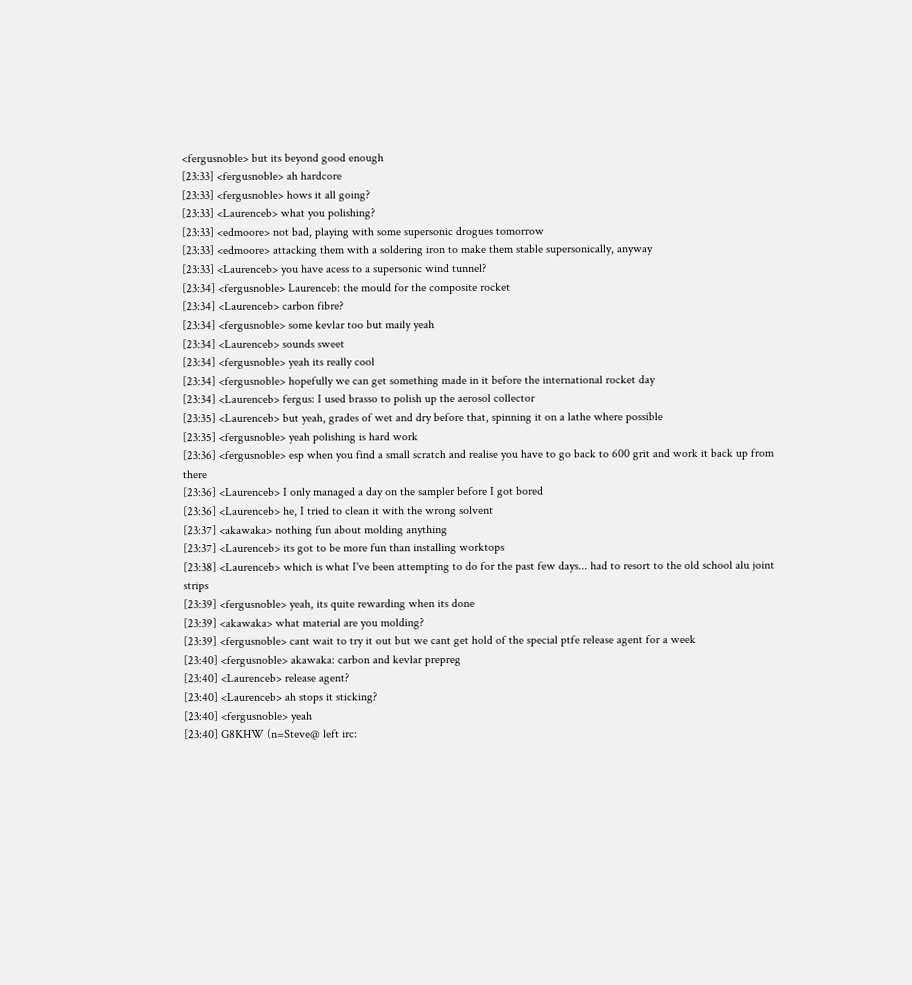<fergusnoble> but its beyond good enough
[23:33] <fergusnoble> ah hardcore
[23:33] <fergusnoble> hows it all going?
[23:33] <Laurenceb> what you polishing?
[23:33] <edmoore> not bad, playing with some supersonic drogues tomorrow
[23:33] <edmoore> attacking them with a soldering iron to make them stable supersonically, anyway
[23:33] <Laurenceb> you have acess to a supersonic wind tunnel?
[23:34] <fergusnoble> Laurenceb: the mould for the composite rocket
[23:34] <Laurenceb> carbon fibre?
[23:34] <fergusnoble> some kevlar too but maily yeah
[23:34] <Laurenceb> sounds sweet
[23:34] <fergusnoble> yeah its really cool
[23:34] <fergusnoble> hopefully we can get something made in it before the international rocket day
[23:34] <Laurenceb> fergus: I used brasso to polish up the aerosol collector
[23:35] <Laurenceb> but yeah, grades of wet and dry before that, spinning it on a lathe where possible
[23:35] <fergusnoble> yeah polishing is hard work
[23:36] <fergusnoble> esp when you find a small scratch and realise you have to go back to 600 grit and work it back up from there
[23:36] <Laurenceb> I only managed a day on the sampler before I got bored
[23:36] <Laurenceb> he, I tried to clean it with the wrong solvent
[23:37] <akawaka> nothing fun about molding anything
[23:37] <Laurenceb> its got to be more fun than installing worktops
[23:38] <Laurenceb> which is what I've been attempting to do for the past few days... had to resort to the old school alu joint strips
[23:39] <fergusnoble> yeah, its quite rewarding when its done
[23:39] <akawaka> what material are you molding?
[23:39] <fergusnoble> cant wait to try it out but we cant get hold of the special ptfe release agent for a week
[23:40] <fergusnoble> akawaka: carbon and kevlar prepreg
[23:40] <Laurenceb> release agent?
[23:40] <Laurenceb> ah stops it sticking?
[23:40] <fergusnoble> yeah
[23:40] G8KHW (n=Steve@ left irc: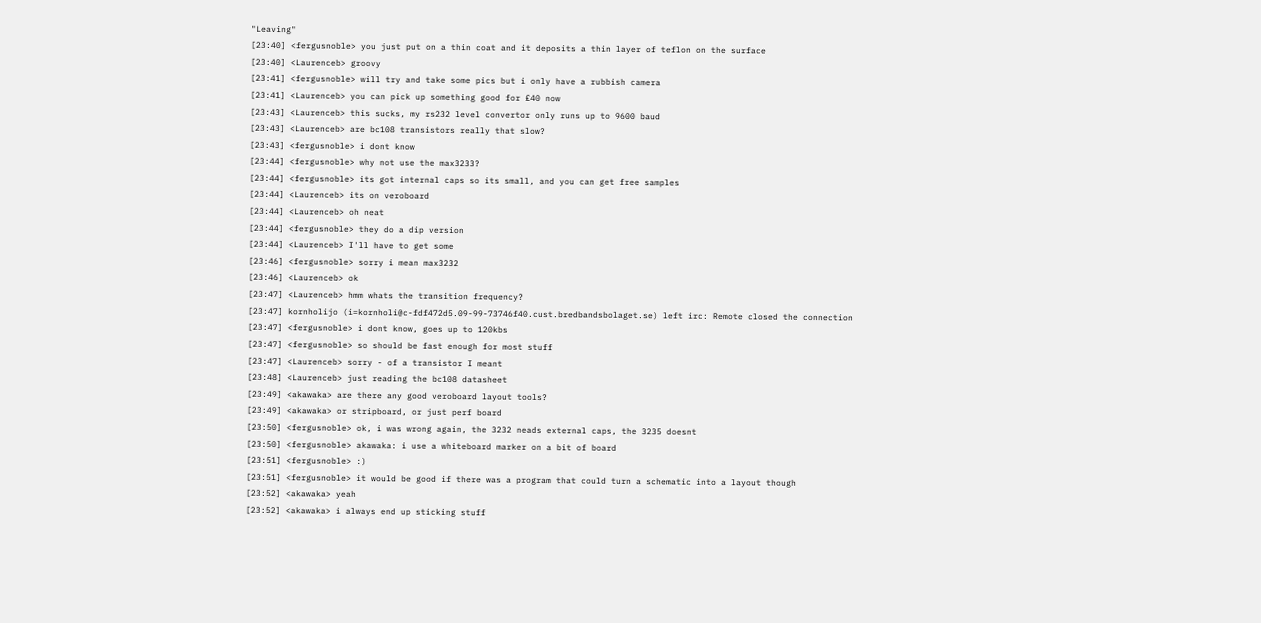"Leaving"
[23:40] <fergusnoble> you just put on a thin coat and it deposits a thin layer of teflon on the surface
[23:40] <Laurenceb> groovy
[23:41] <fergusnoble> will try and take some pics but i only have a rubbish camera
[23:41] <Laurenceb> you can pick up something good for £40 now
[23:43] <Laurenceb> this sucks, my rs232 level convertor only runs up to 9600 baud
[23:43] <Laurenceb> are bc108 transistors really that slow?
[23:43] <fergusnoble> i dont know
[23:44] <fergusnoble> why not use the max3233?
[23:44] <fergusnoble> its got internal caps so its small, and you can get free samples
[23:44] <Laurenceb> its on veroboard
[23:44] <Laurenceb> oh neat
[23:44] <fergusnoble> they do a dip version
[23:44] <Laurenceb> I'll have to get some
[23:46] <fergusnoble> sorry i mean max3232
[23:46] <Laurenceb> ok
[23:47] <Laurenceb> hmm whats the transition frequency?
[23:47] kornholijo (i=kornholi@c-fdf472d5.09-99-73746f40.cust.bredbandsbolaget.se) left irc: Remote closed the connection
[23:47] <fergusnoble> i dont know, goes up to 120kbs
[23:47] <fergusnoble> so should be fast enough for most stuff
[23:47] <Laurenceb> sorry - of a transistor I meant
[23:48] <Laurenceb> just reading the bc108 datasheet
[23:49] <akawaka> are there any good veroboard layout tools?
[23:49] <akawaka> or stripboard, or just perf board
[23:50] <fergusnoble> ok, i was wrong again, the 3232 neads external caps, the 3235 doesnt
[23:50] <fergusnoble> akawaka: i use a whiteboard marker on a bit of board
[23:51] <fergusnoble> :)
[23:51] <fergusnoble> it would be good if there was a program that could turn a schematic into a layout though
[23:52] <akawaka> yeah
[23:52] <akawaka> i always end up sticking stuff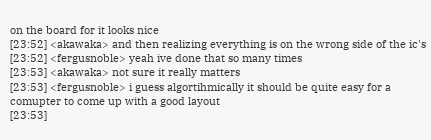on the board for it looks nice
[23:52] <akawaka> and then realizing everything is on the wrong side of the ic's
[23:52] <fergusnoble> yeah ive done that so many times
[23:53] <akawaka> not sure it really matters
[23:53] <fergusnoble> i guess algortihmically it should be quite easy for a comupter to come up with a good layout
[23:53]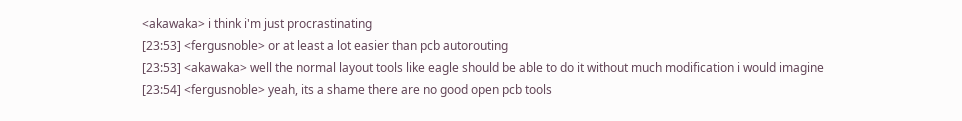<akawaka> i think i'm just procrastinating
[23:53] <fergusnoble> or at least a lot easier than pcb autorouting
[23:53] <akawaka> well the normal layout tools like eagle should be able to do it without much modification i would imagine
[23:54] <fergusnoble> yeah, its a shame there are no good open pcb tools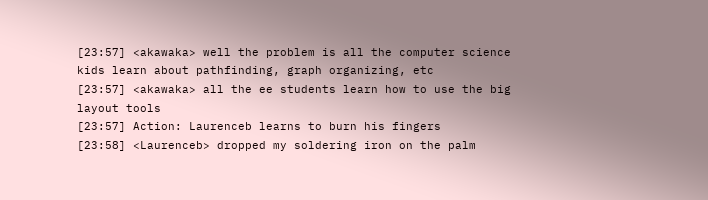[23:57] <akawaka> well the problem is all the computer science kids learn about pathfinding, graph organizing, etc
[23:57] <akawaka> all the ee students learn how to use the big layout tools
[23:57] Action: Laurenceb learns to burn his fingers
[23:58] <Laurenceb> dropped my soldering iron on the palm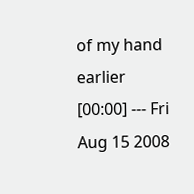of my hand earlier
[00:00] --- Fri Aug 15 2008